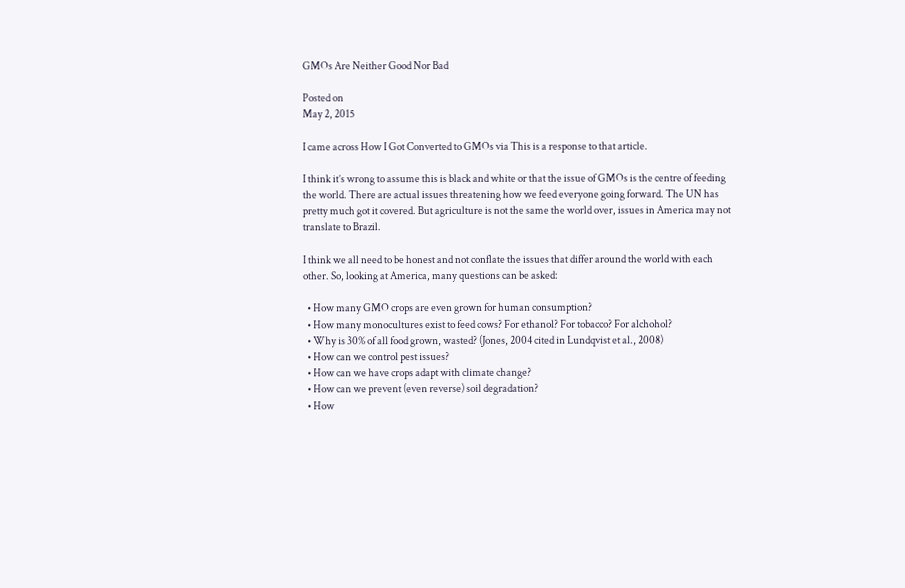GMOs Are Neither Good Nor Bad

Posted on
May 2, 2015

I came across How I Got Converted to GMOs via This is a response to that article.

I think it’s wrong to assume this is black and white or that the issue of GMOs is the centre of feeding the world. There are actual issues threatening how we feed everyone going forward. The UN has pretty much got it covered. But agriculture is not the same the world over, issues in America may not translate to Brazil.

I think we all need to be honest and not conflate the issues that differ around the world with each other. So, looking at America, many questions can be asked:

  • How many GMO crops are even grown for human consumption?
  • How many monocultures exist to feed cows? For ethanol? For tobacco? For alchohol?
  • Why is 30% of all food grown, wasted? (Jones, 2004 cited in Lundqvist et al., 2008)
  • How can we control pest issues?
  • How can we have crops adapt with climate change?
  • How can we prevent (even reverse) soil degradation?
  • How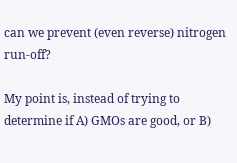can we prevent (even reverse) nitrogen run-off?

My point is, instead of trying to determine if A) GMOs are good, or B)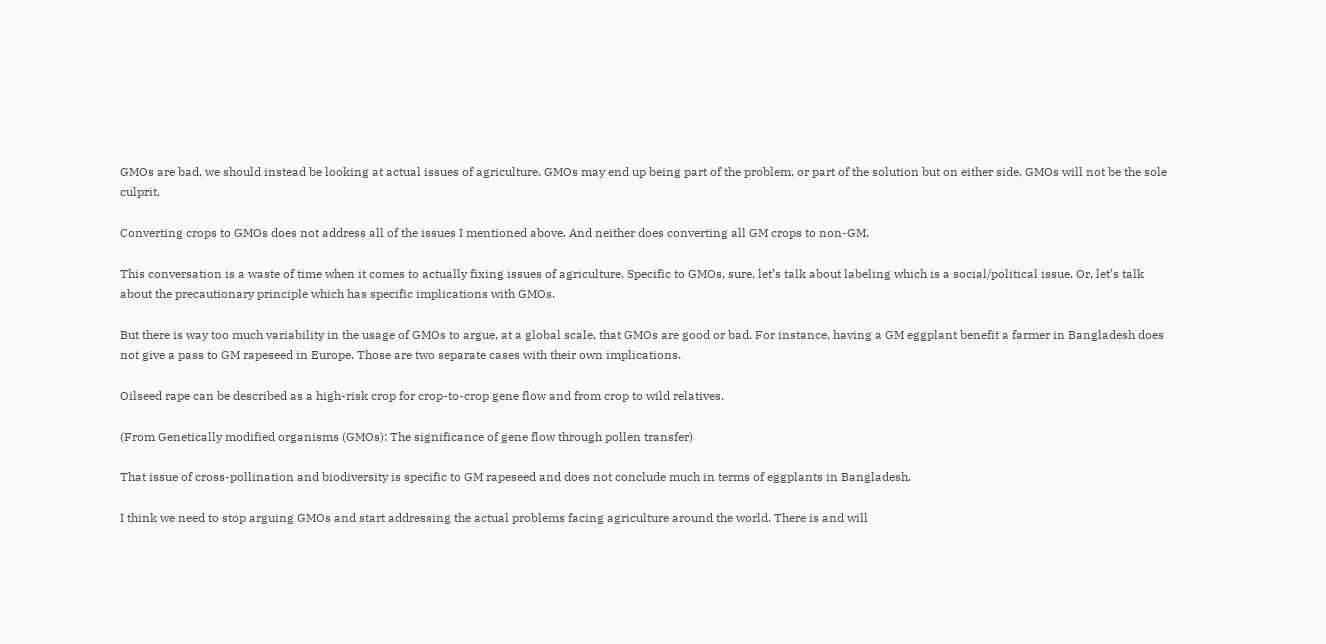GMOs are bad, we should instead be looking at actual issues of agriculture. GMOs may end up being part of the problem, or part of the solution but on either side, GMOs will not be the sole culprit.

Converting crops to GMOs does not address all of the issues I mentioned above. And neither does converting all GM crops to non-GM.

This conversation is a waste of time when it comes to actually fixing issues of agriculture. Specific to GMOs, sure, let’s talk about labeling which is a social/political issue. Or, let’s talk about the precautionary principle which has specific implications with GMOs.

But there is way too much variability in the usage of GMOs to argue, at a global scale, that GMOs are good or bad. For instance, having a GM eggplant benefit a farmer in Bangladesh does not give a pass to GM rapeseed in Europe. Those are two separate cases with their own implications.

Oilseed rape can be described as a high-risk crop for crop-to-crop gene flow and from crop to wild relatives.

(From Genetically modified organisms (GMOs): The significance of gene flow through pollen transfer)

That issue of cross-pollination and biodiversity is specific to GM rapeseed and does not conclude much in terms of eggplants in Bangladesh.

I think we need to stop arguing GMOs and start addressing the actual problems facing agriculture around the world. There is and will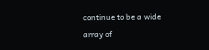continue to be a wide array of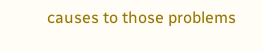causes to those problems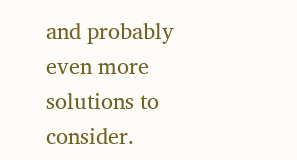and probably even more solutions to consider.